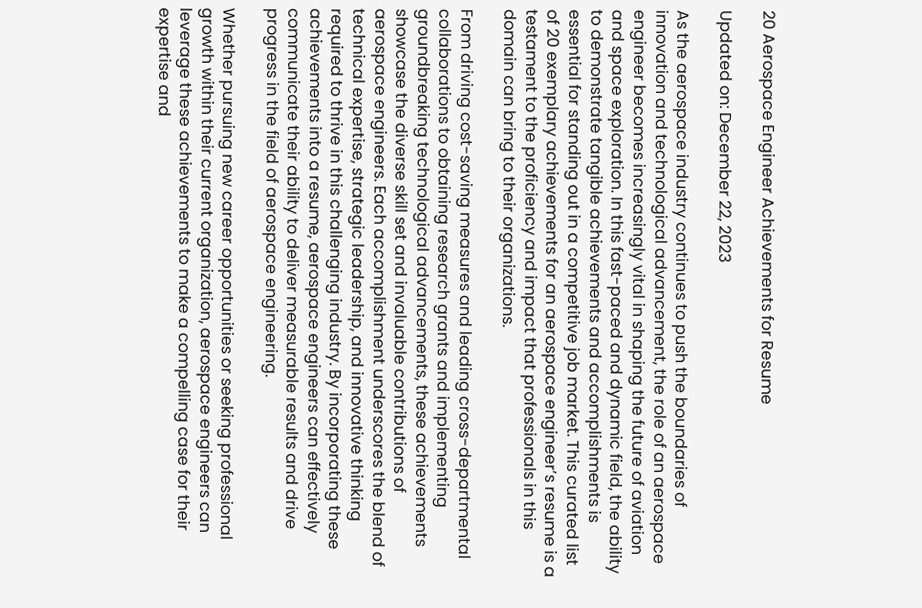20 Aerospace Engineer Achievements for Resume

Updated on: December 22, 2023

As the aerospace industry continues to push the boundaries of innovation and technological advancement, the role of an aerospace engineer becomes increasingly vital in shaping the future of aviation and space exploration. In this fast-paced and dynamic field, the ability to demonstrate tangible achievements and accomplishments is essential for standing out in a competitive job market. This curated list of 20 exemplary achievements for an aerospace engineer’s resume is a testament to the proficiency and impact that professionals in this domain can bring to their organizations.

From driving cost-saving measures and leading cross-departmental collaborations to obtaining research grants and implementing groundbreaking technological advancements, these achievements showcase the diverse skill set and invaluable contributions of aerospace engineers. Each accomplishment underscores the blend of technical expertise, strategic leadership, and innovative thinking required to thrive in this challenging industry. By incorporating these achievements into a resume, aerospace engineers can effectively communicate their ability to deliver measurable results and drive progress in the field of aerospace engineering.

Whether pursuing new career opportunities or seeking professional growth within their current organization, aerospace engineers can leverage these achievements to make a compelling case for their expertise and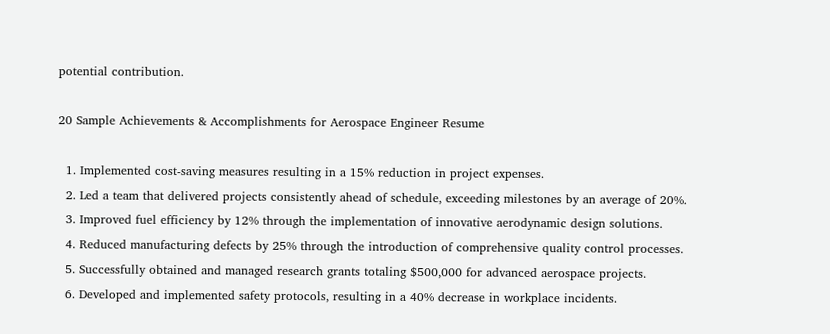potential contribution.

20 Sample Achievements & Accomplishments for Aerospace Engineer Resume

  1. Implemented cost-saving measures resulting in a 15% reduction in project expenses.
  2. Led a team that delivered projects consistently ahead of schedule, exceeding milestones by an average of 20%.
  3. Improved fuel efficiency by 12% through the implementation of innovative aerodynamic design solutions.
  4. Reduced manufacturing defects by 25% through the introduction of comprehensive quality control processes.
  5. Successfully obtained and managed research grants totaling $500,000 for advanced aerospace projects.
  6. Developed and implemented safety protocols, resulting in a 40% decrease in workplace incidents.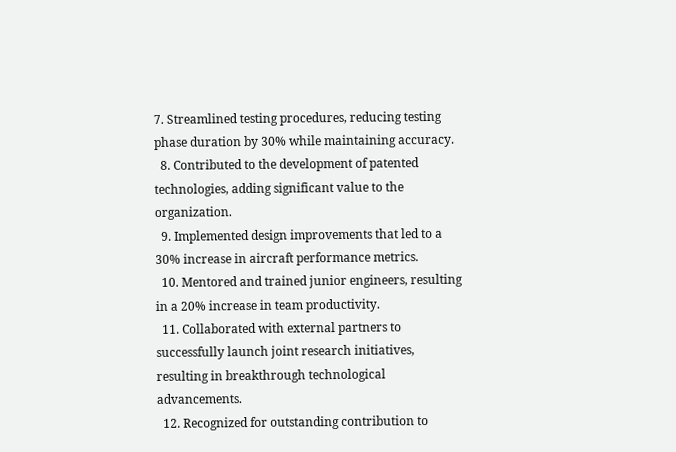7. Streamlined testing procedures, reducing testing phase duration by 30% while maintaining accuracy.
  8. Contributed to the development of patented technologies, adding significant value to the organization.
  9. Implemented design improvements that led to a 30% increase in aircraft performance metrics.
  10. Mentored and trained junior engineers, resulting in a 20% increase in team productivity.
  11. Collaborated with external partners to successfully launch joint research initiatives, resulting in breakthrough technological advancements.
  12. Recognized for outstanding contribution to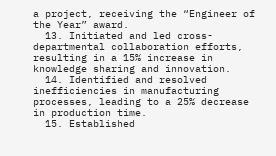a project, receiving the “Engineer of the Year” award.
  13. Initiated and led cross-departmental collaboration efforts, resulting in a 15% increase in knowledge sharing and innovation.
  14. Identified and resolved inefficiencies in manufacturing processes, leading to a 25% decrease in production time.
  15. Established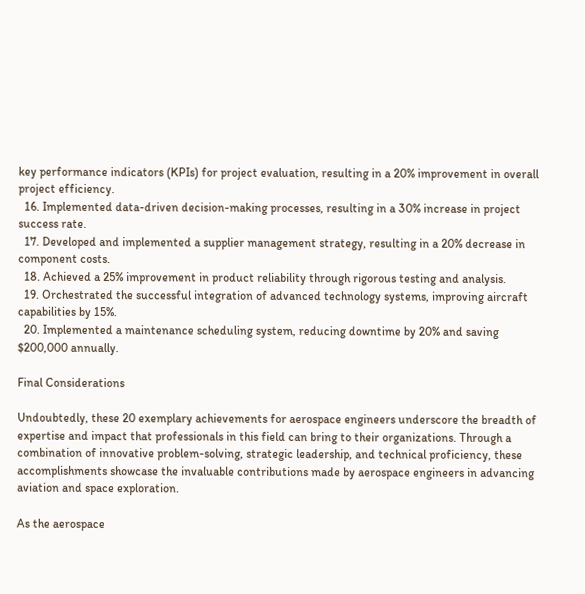key performance indicators (KPIs) for project evaluation, resulting in a 20% improvement in overall project efficiency.
  16. Implemented data-driven decision-making processes, resulting in a 30% increase in project success rate.
  17. Developed and implemented a supplier management strategy, resulting in a 20% decrease in component costs.
  18. Achieved a 25% improvement in product reliability through rigorous testing and analysis.
  19. Orchestrated the successful integration of advanced technology systems, improving aircraft capabilities by 15%.
  20. Implemented a maintenance scheduling system, reducing downtime by 20% and saving $200,000 annually.

Final Considerations

Undoubtedly, these 20 exemplary achievements for aerospace engineers underscore the breadth of expertise and impact that professionals in this field can bring to their organizations. Through a combination of innovative problem-solving, strategic leadership, and technical proficiency, these accomplishments showcase the invaluable contributions made by aerospace engineers in advancing aviation and space exploration.

As the aerospace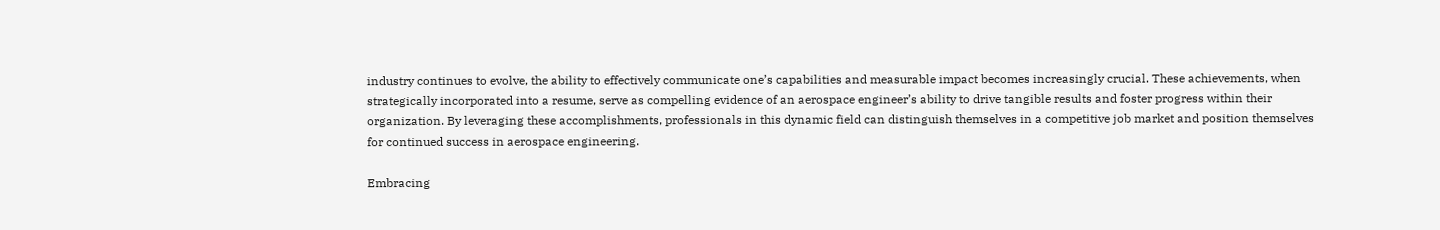industry continues to evolve, the ability to effectively communicate one’s capabilities and measurable impact becomes increasingly crucial. These achievements, when strategically incorporated into a resume, serve as compelling evidence of an aerospace engineer’s ability to drive tangible results and foster progress within their organization. By leveraging these accomplishments, professionals in this dynamic field can distinguish themselves in a competitive job market and position themselves for continued success in aerospace engineering.

Embracing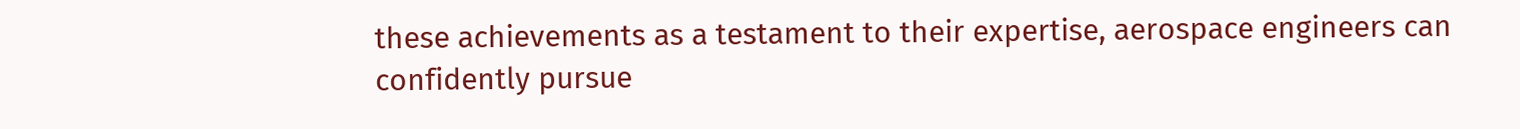these achievements as a testament to their expertise, aerospace engineers can confidently pursue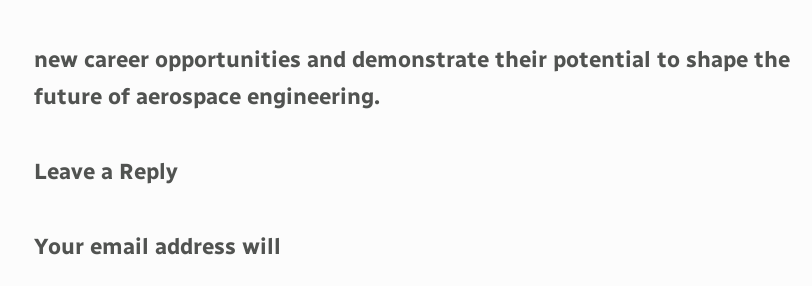new career opportunities and demonstrate their potential to shape the future of aerospace engineering.

Leave a Reply

Your email address will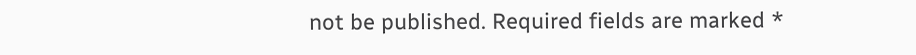not be published. Required fields are marked *